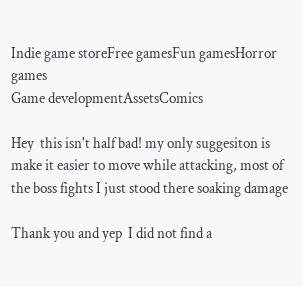Indie game storeFree gamesFun gamesHorror games
Game developmentAssetsComics

Hey  this isn't half bad! my only suggesiton is make it easier to move while attacking, most of the boss fights I just stood there soaking damage

Thank you and yep  I did not find a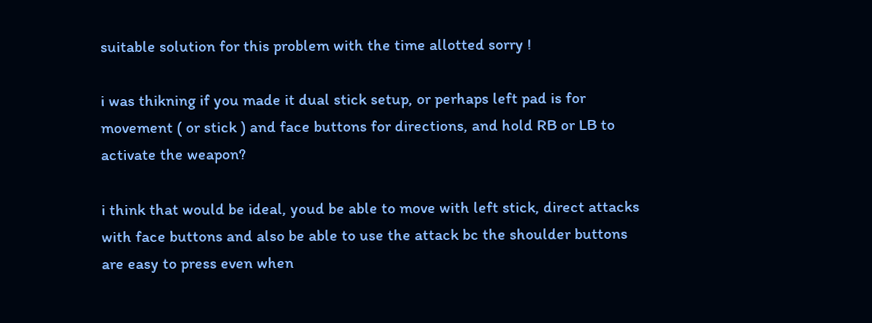suitable solution for this problem with the time allotted sorry !

i was thikning if you made it dual stick setup, or perhaps left pad is for movement ( or stick ) and face buttons for directions, and hold RB or LB to activate the weapon?

i think that would be ideal, youd be able to move with left stick, direct attacks with face buttons and also be able to use the attack bc the shoulder buttons are easy to press even when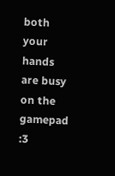both your hands are busy on the gamepad :3